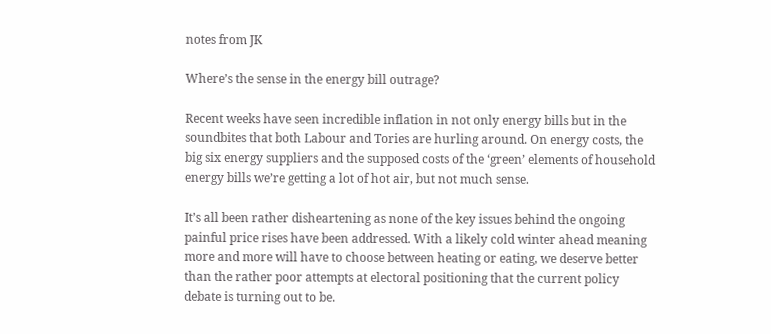notes from JK

Where’s the sense in the energy bill outrage?

Recent weeks have seen incredible inflation in not only energy bills but in the soundbites that both Labour and Tories are hurling around. On energy costs, the big six energy suppliers and the supposed costs of the ‘green’ elements of household energy bills we’re getting a lot of hot air, but not much sense.

It’s all been rather disheartening as none of the key issues behind the ongoing painful price rises have been addressed. With a likely cold winter ahead meaning more and more will have to choose between heating or eating, we deserve better than the rather poor attempts at electoral positioning that the current policy debate is turning out to be.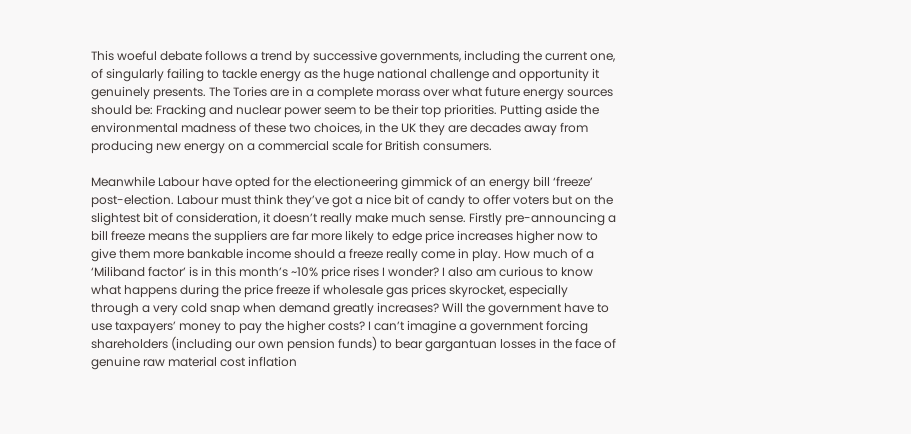This woeful debate follows a trend by successive governments, including the current one, of singularly failing to tackle energy as the huge national challenge and opportunity it genuinely presents. The Tories are in a complete morass over what future energy sources should be: Fracking and nuclear power seem to be their top priorities. Putting aside the environmental madness of these two choices, in the UK they are decades away from producing new energy on a commercial scale for British consumers.

Meanwhile Labour have opted for the electioneering gimmick of an energy bill ‘freeze’ post-election. Labour must think they’ve got a nice bit of candy to offer voters but on the slightest bit of consideration, it doesn’t really make much sense. Firstly pre-announcing a bill freeze means the suppliers are far more likely to edge price increases higher now to give them more bankable income should a freeze really come in play. How much of a ‘Miliband factor’ is in this month’s ~10% price rises I wonder? I also am curious to know what happens during the price freeze if wholesale gas prices skyrocket, especially through a very cold snap when demand greatly increases? Will the government have to use taxpayers’ money to pay the higher costs? I can’t imagine a government forcing shareholders (including our own pension funds) to bear gargantuan losses in the face of genuine raw material cost inflation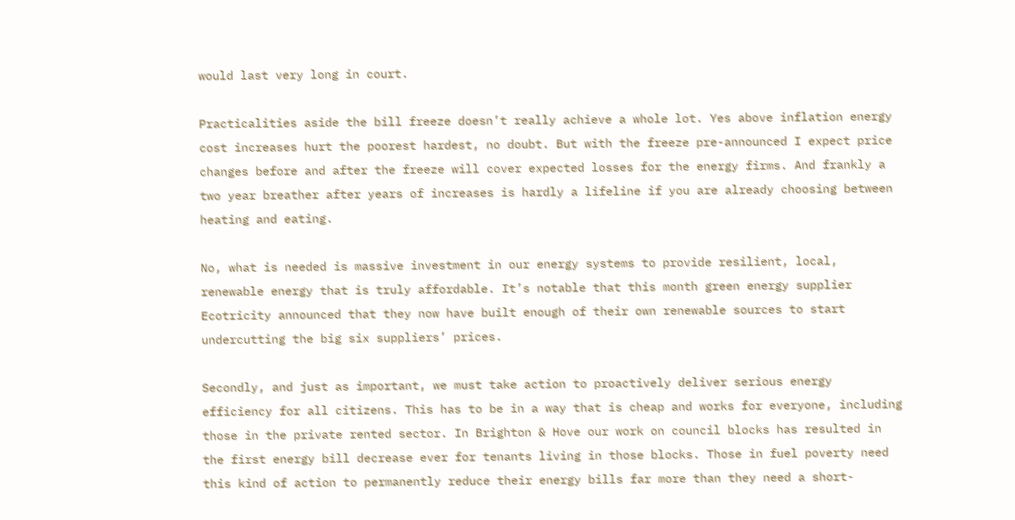would last very long in court.

Practicalities aside the bill freeze doesn’t really achieve a whole lot. Yes above inflation energy cost increases hurt the poorest hardest, no doubt. But with the freeze pre-announced I expect price changes before and after the freeze will cover expected losses for the energy firms. And frankly a two year breather after years of increases is hardly a lifeline if you are already choosing between heating and eating.

No, what is needed is massive investment in our energy systems to provide resilient, local, renewable energy that is truly affordable. It’s notable that this month green energy supplier Ecotricity announced that they now have built enough of their own renewable sources to start undercutting the big six suppliers’ prices.

Secondly, and just as important, we must take action to proactively deliver serious energy efficiency for all citizens. This has to be in a way that is cheap and works for everyone, including those in the private rented sector. In Brighton & Hove our work on council blocks has resulted in the first energy bill decrease ever for tenants living in those blocks. Those in fuel poverty need this kind of action to permanently reduce their energy bills far more than they need a short-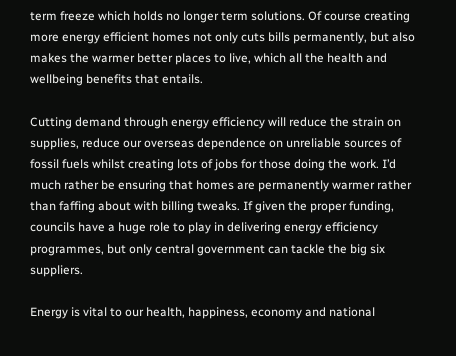term freeze which holds no longer term solutions. Of course creating more energy efficient homes not only cuts bills permanently, but also makes the warmer better places to live, which all the health and wellbeing benefits that entails.

Cutting demand through energy efficiency will reduce the strain on supplies, reduce our overseas dependence on unreliable sources of fossil fuels whilst creating lots of jobs for those doing the work. I’d much rather be ensuring that homes are permanently warmer rather than faffing about with billing tweaks. If given the proper funding, councils have a huge role to play in delivering energy efficiency programmes, but only central government can tackle the big six suppliers.

Energy is vital to our health, happiness, economy and national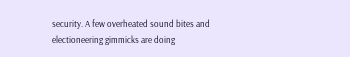security. A few overheated sound bites and electioneering gimmicks are doing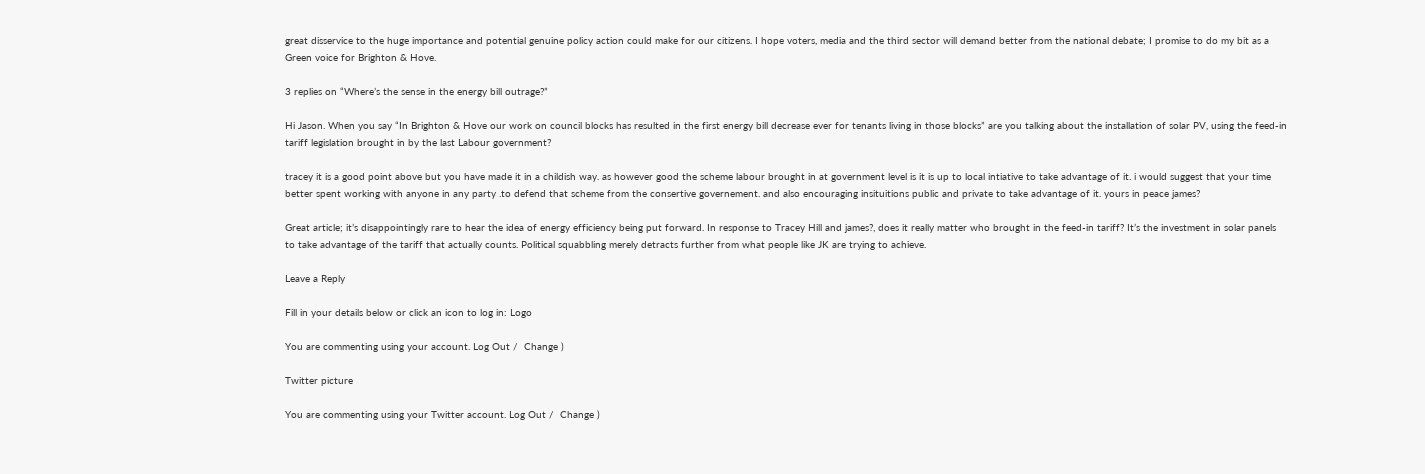great disservice to the huge importance and potential genuine policy action could make for our citizens. I hope voters, media and the third sector will demand better from the national debate; I promise to do my bit as a Green voice for Brighton & Hove.

3 replies on “Where’s the sense in the energy bill outrage?”

Hi Jason. When you say “In Brighton & Hove our work on council blocks has resulted in the first energy bill decrease ever for tenants living in those blocks” are you talking about the installation of solar PV, using the feed-in tariff legislation brought in by the last Labour government?

tracey it is a good point above but you have made it in a childish way. as however good the scheme labour brought in at government level is it is up to local intiative to take advantage of it. i would suggest that your time better spent working with anyone in any party .to defend that scheme from the consertive governement. and also encouraging insituitions public and private to take advantage of it. yours in peace james?

Great article; it’s disappointingly rare to hear the idea of energy efficiency being put forward. In response to Tracey Hill and james?, does it really matter who brought in the feed-in tariff? It’s the investment in solar panels to take advantage of the tariff that actually counts. Political squabbling merely detracts further from what people like JK are trying to achieve.

Leave a Reply

Fill in your details below or click an icon to log in: Logo

You are commenting using your account. Log Out /  Change )

Twitter picture

You are commenting using your Twitter account. Log Out /  Change )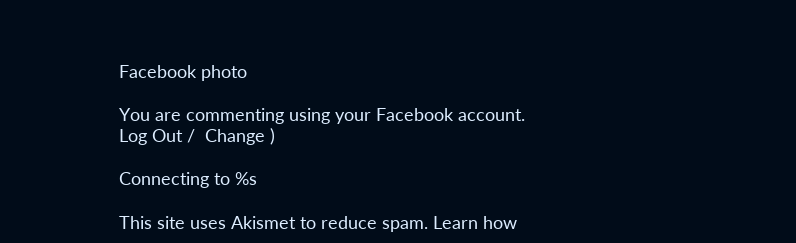Facebook photo

You are commenting using your Facebook account. Log Out /  Change )

Connecting to %s

This site uses Akismet to reduce spam. Learn how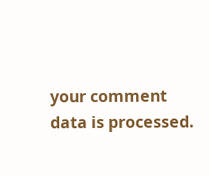your comment data is processed.